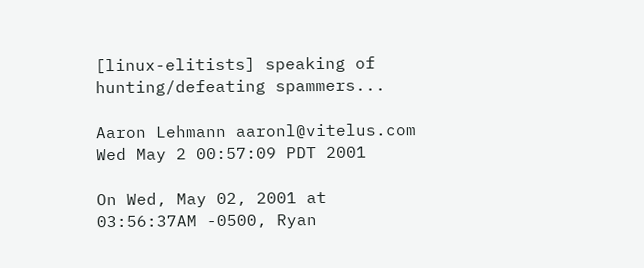[linux-elitists] speaking of hunting/defeating spammers...

Aaron Lehmann aaronl@vitelus.com
Wed May 2 00:57:09 PDT 2001

On Wed, May 02, 2001 at 03:56:37AM -0500, Ryan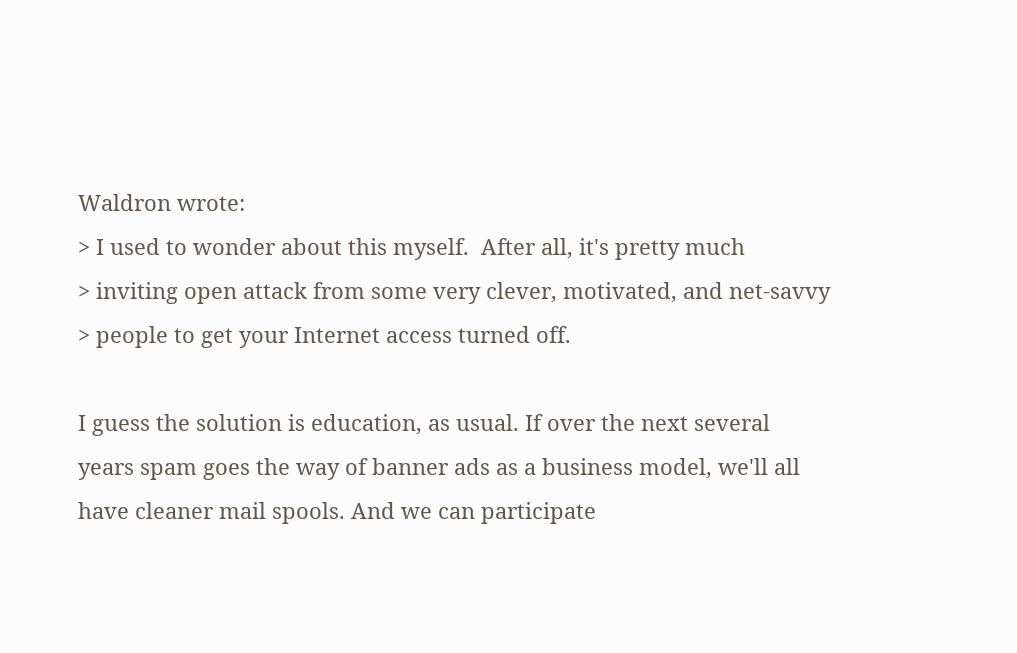Waldron wrote:
> I used to wonder about this myself.  After all, it's pretty much
> inviting open attack from some very clever, motivated, and net-savvy
> people to get your Internet access turned off.

I guess the solution is education, as usual. If over the next several
years spam goes the way of banner ads as a business model, we'll all
have cleaner mail spools. And we can participate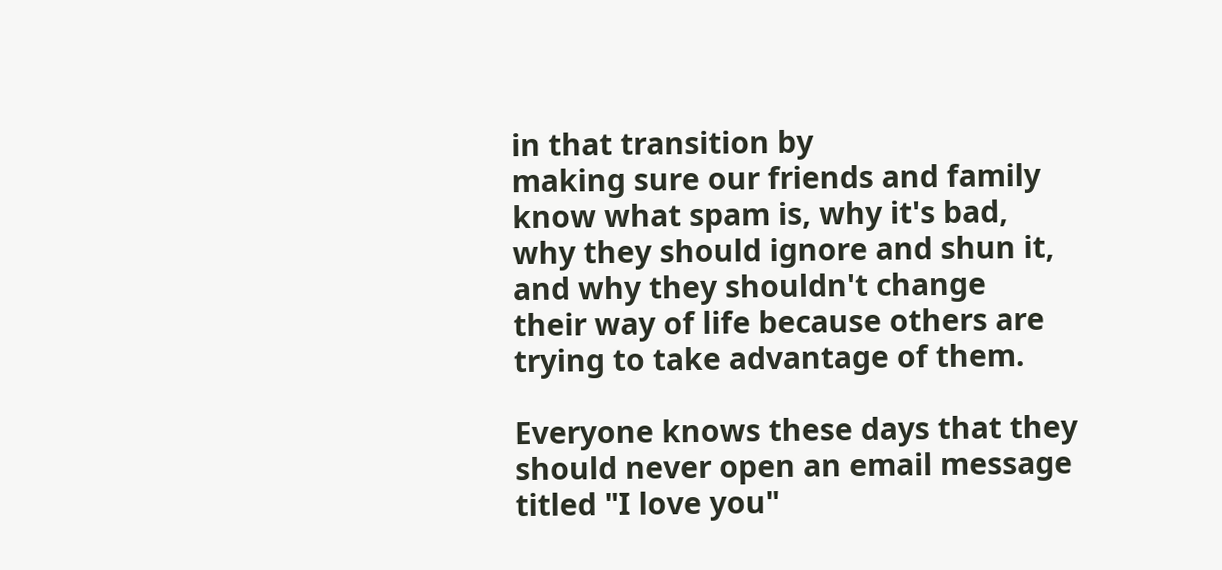in that transition by
making sure our friends and family know what spam is, why it's bad,
why they should ignore and shun it, and why they shouldn't change
their way of life because others are trying to take advantage of them.

Everyone knows these days that they should never open an email message
titled "I love you"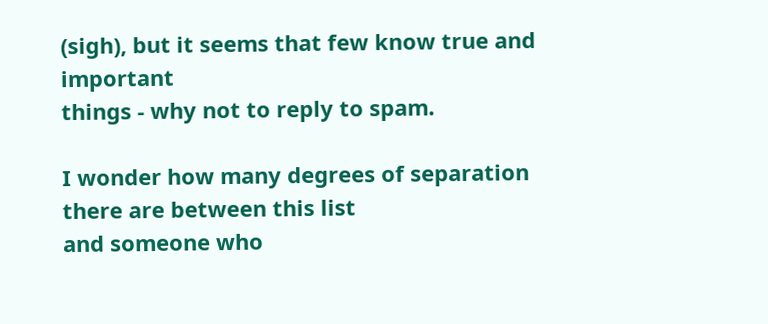(sigh), but it seems that few know true and important
things - why not to reply to spam.

I wonder how many degrees of separation there are between this list
and someone who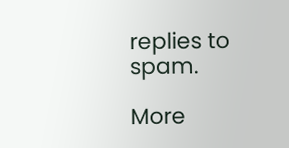replies to spam.

More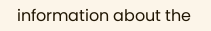information about the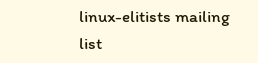linux-elitists mailing list